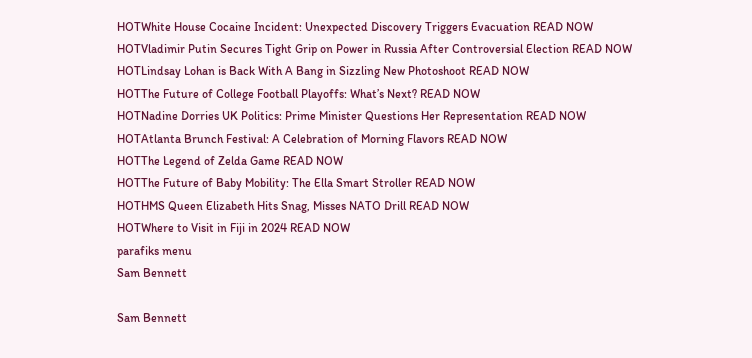HOTWhite House Cocaine Incident: Unexpected Discovery Triggers Evacuation READ NOW
HOTVladimir Putin Secures Tight Grip on Power in Russia After Controversial Election READ NOW
HOTLindsay Lohan is Back With A Bang in Sizzling New Photoshoot READ NOW
HOTThe Future of College Football Playoffs: What’s Next? READ NOW
HOTNadine Dorries UK Politics: Prime Minister Questions Her Representation READ NOW
HOTAtlanta Brunch Festival: A Celebration of Morning Flavors READ NOW
HOTThe Legend of Zelda Game READ NOW
HOTThe Future of Baby Mobility: The Ella Smart Stroller READ NOW
HOTHMS Queen Elizabeth Hits Snag, Misses NATO Drill READ NOW
HOTWhere to Visit in Fiji in 2024 READ NOW
parafiks menu
Sam Bennett

Sam Bennett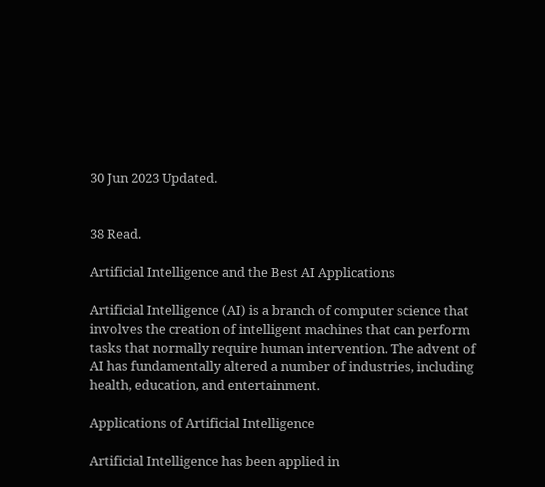30 Jun 2023 Updated.


38 Read.

Artificial Intelligence and the Best AI Applications

Artificial Intelligence (AI) is a branch of computer science that involves the creation of intelligent machines that can perform tasks that normally require human intervention. The advent of AI has fundamentally altered a number of industries, including health, education, and entertainment.

Applications of Artificial Intelligence

Artificial Intelligence has been applied in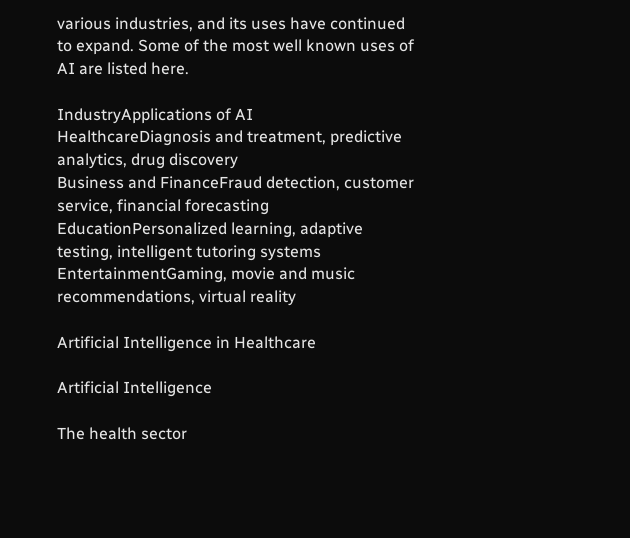various industries, and its uses have continued to expand. Some of the most well known uses of AI are listed here.

IndustryApplications of AI
HealthcareDiagnosis and treatment, predictive analytics, drug discovery
Business and FinanceFraud detection, customer service, financial forecasting
EducationPersonalized learning, adaptive testing, intelligent tutoring systems
EntertainmentGaming, movie and music recommendations, virtual reality

Artificial Intelligence in Healthcare

Artificial Intelligence

The health sector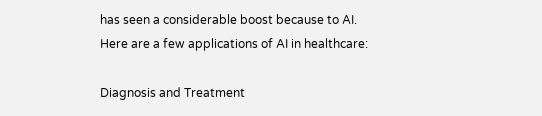has seen a considerable boost because to AI. Here are a few applications of AI in healthcare:

Diagnosis and Treatment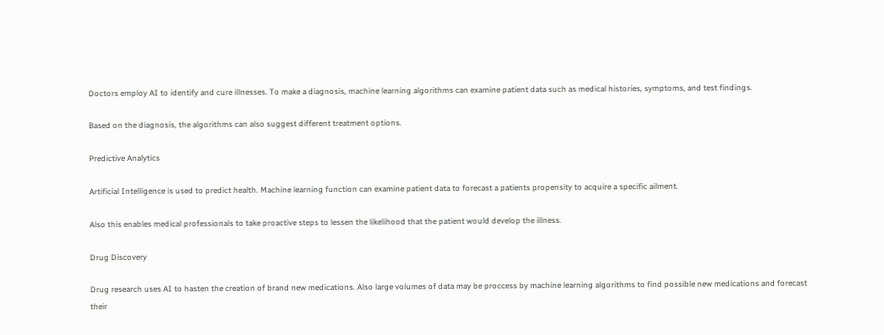Doctors employ AI to identify and cure illnesses. To make a diagnosis, machine learning algorithms can examine patient data such as medical histories, symptoms, and test findings.

Based on the diagnosis, the algorithms can also suggest different treatment options.

Predictive Analytics

Artificial Intelligence is used to predict health. Machine learning function can examine patient data to forecast a patients propensity to acquire a specific ailment.

Also this enables medical professionals to take proactive steps to lessen the likelihood that the patient would develop the illness.

Drug Discovery

Drug research uses AI to hasten the creation of brand new medications. Also large volumes of data may be proccess by machine learning algorithms to find possible new medications and forecast their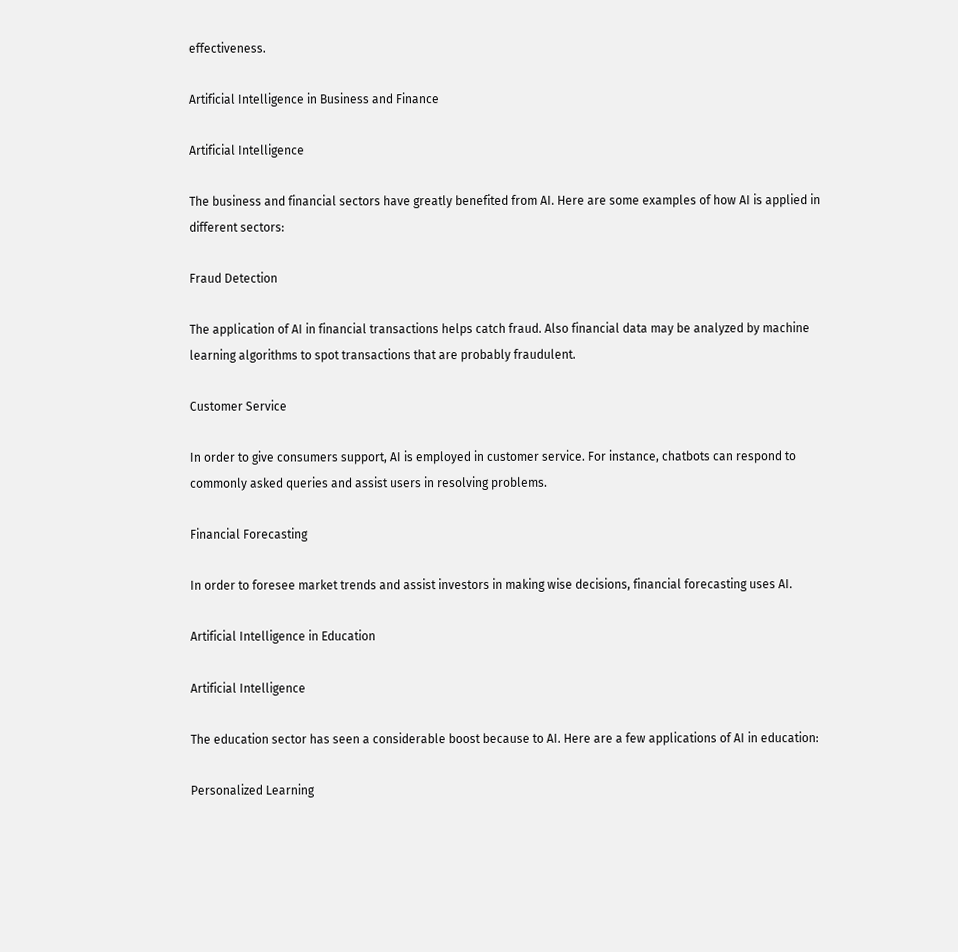effectiveness.

Artificial Intelligence in Business and Finance

Artificial Intelligence

The business and financial sectors have greatly benefited from AI. Here are some examples of how AI is applied in different sectors:

Fraud Detection

The application of AI in financial transactions helps catch fraud. Also financial data may be analyzed by machine learning algorithms to spot transactions that are probably fraudulent.

Customer Service

In order to give consumers support, AI is employed in customer service. For instance, chatbots can respond to commonly asked queries and assist users in resolving problems.

Financial Forecasting

In order to foresee market trends and assist investors in making wise decisions, financial forecasting uses AI.

Artificial Intelligence in Education

Artificial Intelligence

The education sector has seen a considerable boost because to AI. Here are a few applications of AI in education:

Personalized Learning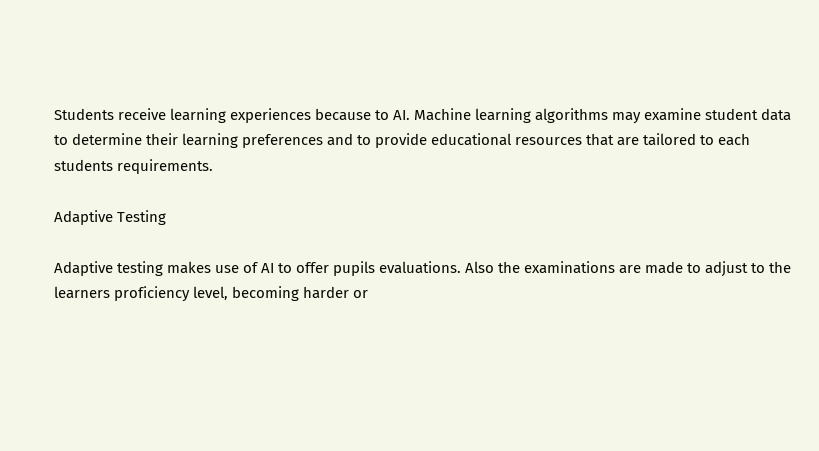Students receive learning experiences because to AI. Machine learning algorithms may examine student data to determine their learning preferences and to provide educational resources that are tailored to each students requirements.

Adaptive Testing

Adaptive testing makes use of AI to offer pupils evaluations. Also the examinations are made to adjust to the learners proficiency level, becoming harder or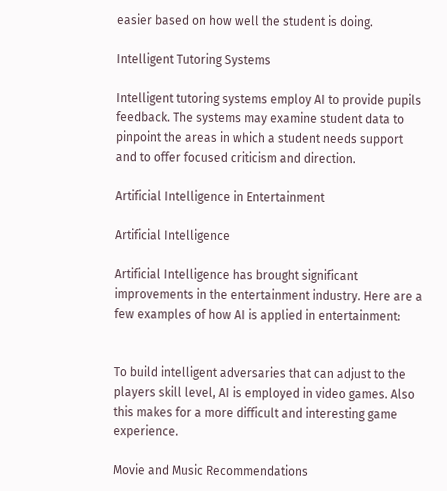easier based on how well the student is doing.

Intelligent Tutoring Systems

Intelligent tutoring systems employ AI to provide pupils feedback. The systems may examine student data to pinpoint the areas in which a student needs support and to offer focused criticism and direction.

Artificial Intelligence in Entertainment

Artificial Intelligence

Artificial Intelligence has brought significant improvements in the entertainment industry. Here are a few examples of how AI is applied in entertainment:


To build intelligent adversaries that can adjust to the players skill level, AI is employed in video games. Also this makes for a more difficult and interesting game experience.

Movie and Music Recommendations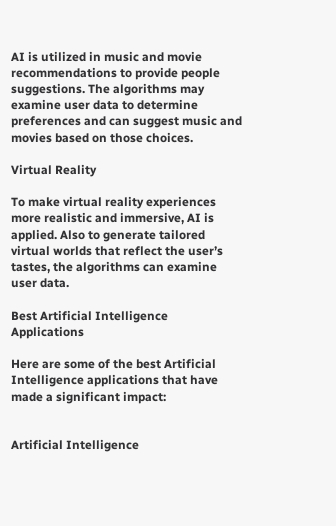AI is utilized in music and movie recommendations to provide people suggestions. The algorithms may examine user data to determine preferences and can suggest music and movies based on those choices.

Virtual Reality

To make virtual reality experiences more realistic and immersive, AI is applied. Also to generate tailored virtual worlds that reflect the user’s tastes, the algorithms can examine user data.

Best Artificial Intelligence Applications

Here are some of the best Artificial Intelligence applications that have made a significant impact:


Artificial Intelligence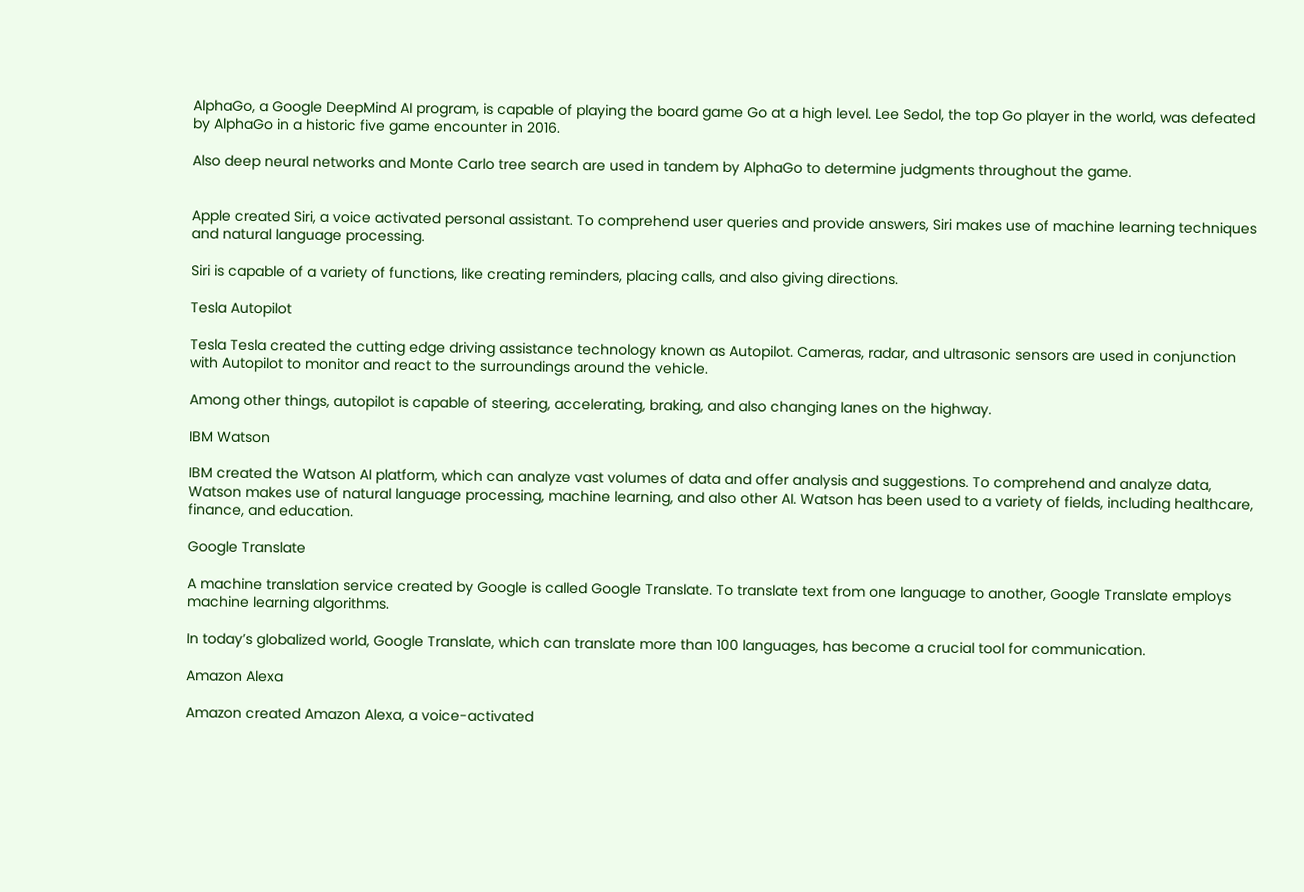AlphaGo, a Google DeepMind AI program, is capable of playing the board game Go at a high level. Lee Sedol, the top Go player in the world, was defeated by AlphaGo in a historic five game encounter in 2016.

Also deep neural networks and Monte Carlo tree search are used in tandem by AlphaGo to determine judgments throughout the game.


Apple created Siri, a voice activated personal assistant. To comprehend user queries and provide answers, Siri makes use of machine learning techniques and natural language processing.

Siri is capable of a variety of functions, like creating reminders, placing calls, and also giving directions.

Tesla Autopilot

Tesla Tesla created the cutting edge driving assistance technology known as Autopilot. Cameras, radar, and ultrasonic sensors are used in conjunction with Autopilot to monitor and react to the surroundings around the vehicle.

Among other things, autopilot is capable of steering, accelerating, braking, and also changing lanes on the highway.

IBM Watson

IBM created the Watson AI platform, which can analyze vast volumes of data and offer analysis and suggestions. To comprehend and analyze data, Watson makes use of natural language processing, machine learning, and also other AI. Watson has been used to a variety of fields, including healthcare, finance, and education.

Google Translate

A machine translation service created by Google is called Google Translate. To translate text from one language to another, Google Translate employs machine learning algorithms.

In today’s globalized world, Google Translate, which can translate more than 100 languages, has become a crucial tool for communication.

Amazon Alexa

Amazon created Amazon Alexa, a voice-activated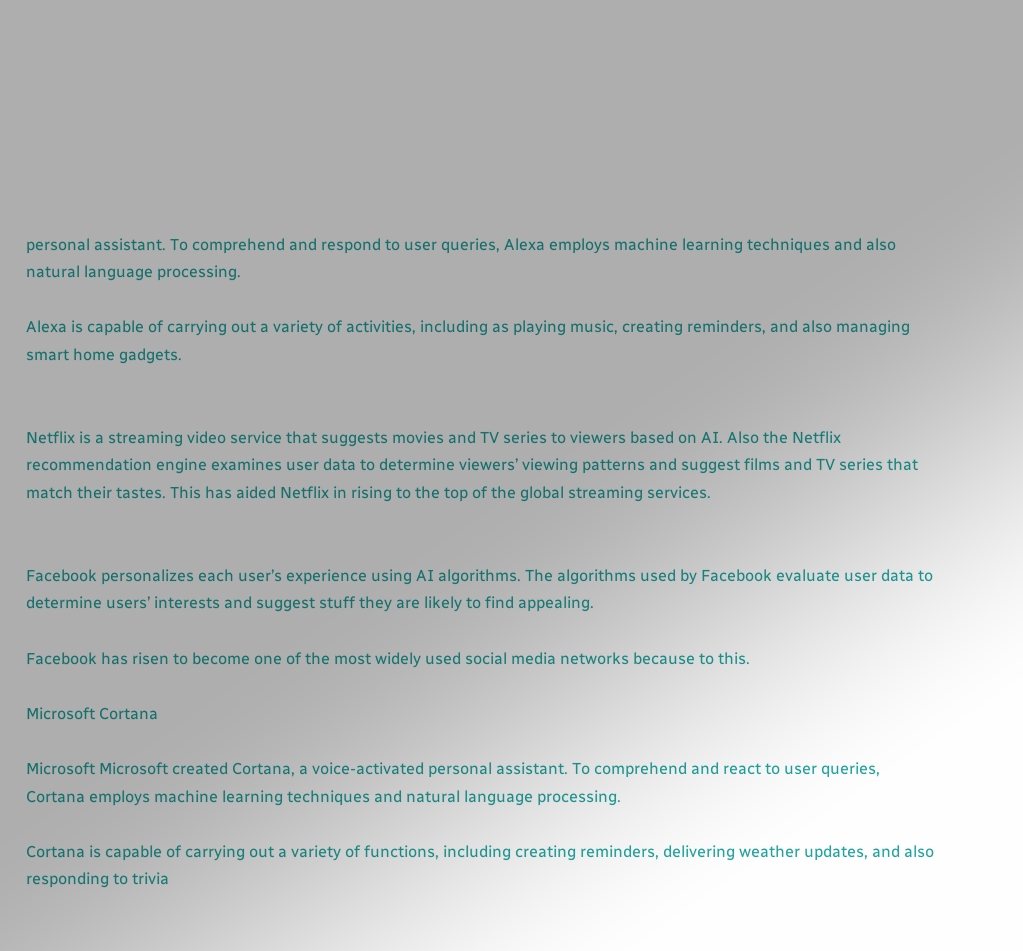personal assistant. To comprehend and respond to user queries, Alexa employs machine learning techniques and also natural language processing.

Alexa is capable of carrying out a variety of activities, including as playing music, creating reminders, and also managing smart home gadgets.


Netflix is a streaming video service that suggests movies and TV series to viewers based on AI. Also the Netflix recommendation engine examines user data to determine viewers’ viewing patterns and suggest films and TV series that match their tastes. This has aided Netflix in rising to the top of the global streaming services.


Facebook personalizes each user’s experience using AI algorithms. The algorithms used by Facebook evaluate user data to determine users’ interests and suggest stuff they are likely to find appealing.

Facebook has risen to become one of the most widely used social media networks because to this.

Microsoft Cortana

Microsoft Microsoft created Cortana, a voice-activated personal assistant. To comprehend and react to user queries, Cortana employs machine learning techniques and natural language processing.

Cortana is capable of carrying out a variety of functions, including creating reminders, delivering weather updates, and also responding to trivia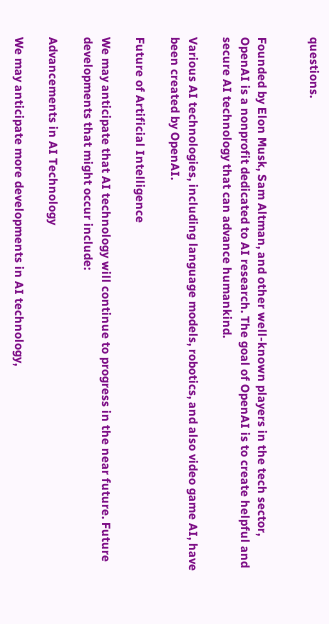questions.


Founded by Elon Musk, Sam Altman, and other well-known players in the tech sector, OpenAI is a nonprofit dedicated to AI research. The goal of OpenAI is to create helpful and secure AI technology that can advance humankind.

Various AI technologies, including language models, robotics, and also video game AI, have been created by OpenAI.

Future of Artificial Intelligence

We may anticipate that AI technology will continue to progress in the near future. Future developments that might occur include:

Advancements in AI Technology

We may anticipate more developments in AI technology,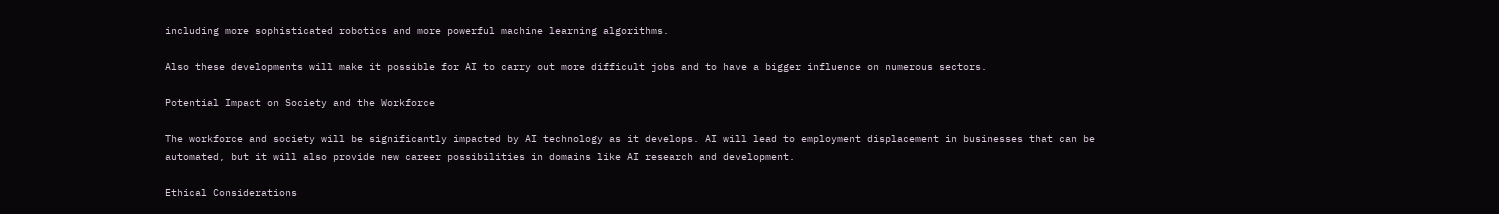including more sophisticated robotics and more powerful machine learning algorithms.

Also these developments will make it possible for AI to carry out more difficult jobs and to have a bigger influence on numerous sectors.

Potential Impact on Society and the Workforce

The workforce and society will be significantly impacted by AI technology as it develops. AI will lead to employment displacement in businesses that can be automated, but it will also provide new career possibilities in domains like AI research and development.

Ethical Considerations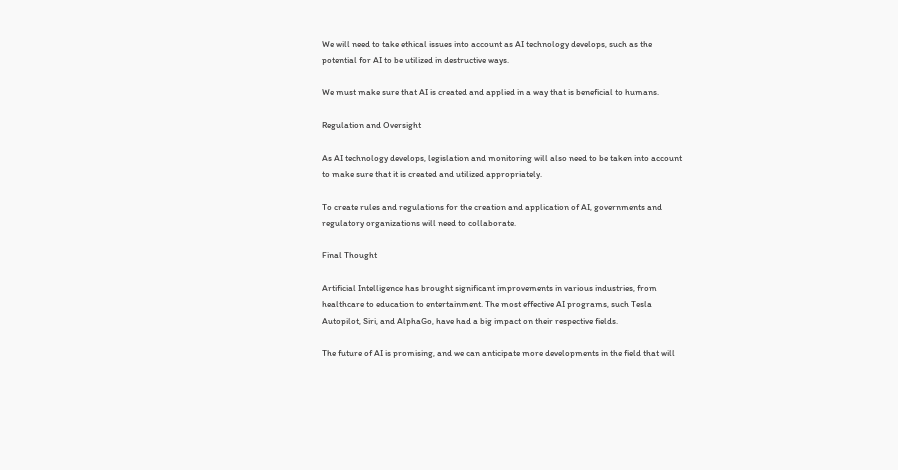We will need to take ethical issues into account as AI technology develops, such as the potential for AI to be utilized in destructive ways.

We must make sure that AI is created and applied in a way that is beneficial to humans.

Regulation and Oversight

As AI technology develops, legislation and monitoring will also need to be taken into account to make sure that it is created and utilized appropriately.

To create rules and regulations for the creation and application of AI, governments and regulatory organizations will need to collaborate.

Final Thought

Artificial Intelligence has brought significant improvements in various industries, from healthcare to education to entertainment. The most effective AI programs, such Tesla Autopilot, Siri, and AlphaGo, have had a big impact on their respective fields.

The future of AI is promising, and we can anticipate more developments in the field that will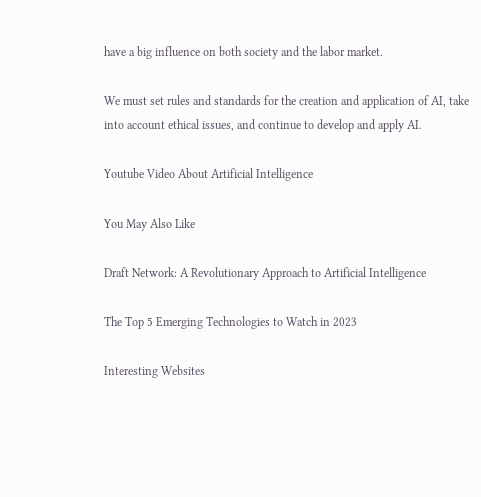have a big influence on both society and the labor market.

We must set rules and standards for the creation and application of AI, take into account ethical issues, and continue to develop and apply AI.

Youtube Video About Artificial Intelligence

You May Also Like

Draft Network: A Revolutionary Approach to Artificial Intelligence

The Top 5 Emerging Technologies to Watch in 2023

Interesting Websites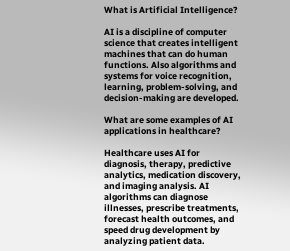What is Artificial Intelligence?

AI is a discipline of computer science that creates intelligent machines that can do human functions. Also algorithms and systems for voice recognition, learning, problem-solving, and decision-making are developed.

What are some examples of AI applications in healthcare?

Healthcare uses AI for diagnosis, therapy, predictive analytics, medication discovery, and imaging analysis. AI algorithms can diagnose illnesses, prescribe treatments, forecast health outcomes, and speed drug development by analyzing patient data.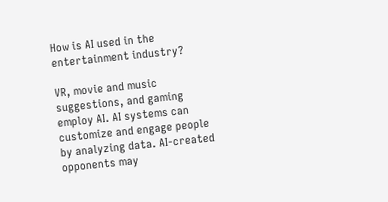How is AI used in the entertainment industry?

VR, movie and music suggestions, and gaming employ AI. AI systems can customize and engage people by analyzing data. AI-created opponents may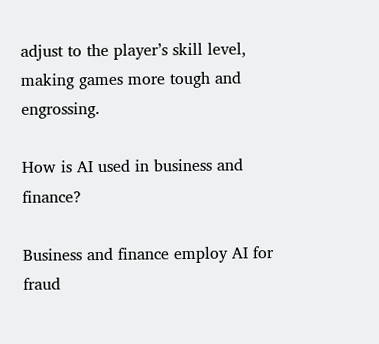adjust to the player’s skill level, making games more tough and engrossing.

How is AI used in business and finance?

Business and finance employ AI for fraud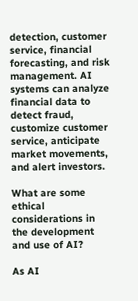detection, customer service, financial forecasting, and risk management. AI systems can analyze financial data to detect fraud, customize customer service, anticipate market movements, and alert investors.

What are some ethical considerations in the development and use of AI?

As AI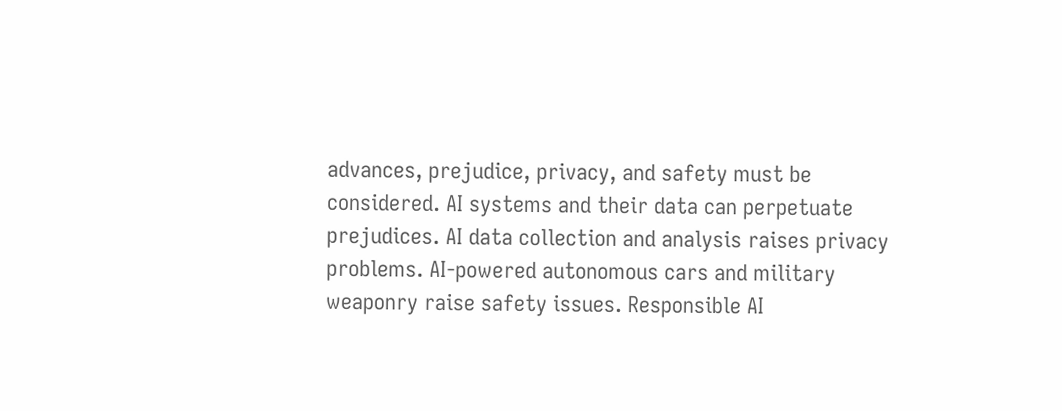advances, prejudice, privacy, and safety must be considered. AI systems and their data can perpetuate prejudices. AI data collection and analysis raises privacy problems. AI-powered autonomous cars and military weaponry raise safety issues. Responsible AI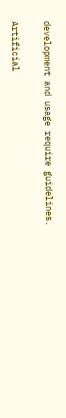development and usage require guidelines.

Artificial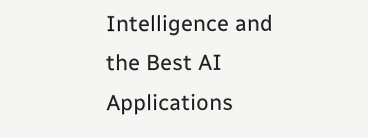Intelligence and the Best AI Applications